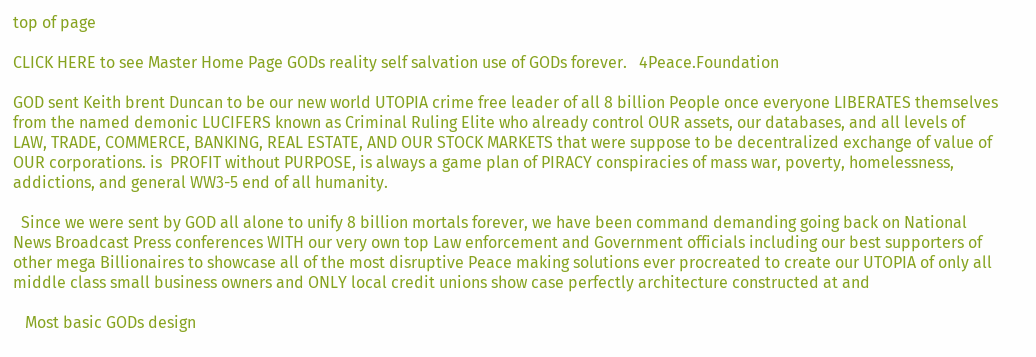top of page

CLICK HERE to see Master Home Page GODs reality self salvation use of GODs forever.   4Peace.Foundation

GOD sent Keith brent Duncan to be our new world UTOPIA crime free leader of all 8 billion People once everyone LIBERATES themselves from the named demonic LUCIFERS known as Criminal Ruling Elite who already control OUR assets, our databases, and all levels of LAW, TRADE, COMMERCE, BANKING, REAL ESTATE, AND OUR STOCK MARKETS that were suppose to be decentralized exchange of value of OUR corporations. is  PROFIT without PURPOSE, is always a game plan of PIRACY conspiracies of mass war, poverty, homelessness, addictions, and general WW3-5 end of all humanity.

  Since we were sent by GOD all alone to unify 8 billion mortals forever, we have been command demanding going back on National News Broadcast Press conferences WITH our very own top Law enforcement and Government officials including our best supporters of other mega Billionaires to showcase all of the most disruptive Peace making solutions ever procreated to create our UTOPIA of only all middle class small business owners and ONLY local credit unions show case perfectly architecture constructed at and

   Most basic GODs design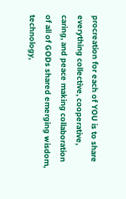procreation for each of YOU is to share everything collective, cooperative, caring, and peace making collaboration of all of GODs shared emerging wisdom, technology,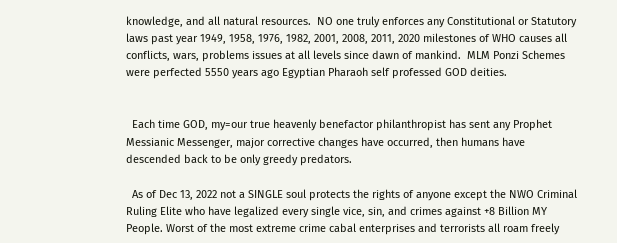knowledge, and all natural resources.  NO one truly enforces any Constitutional or Statutory laws past year 1949, 1958, 1976, 1982, 2001, 2008, 2011, 2020 milestones of WHO causes all conflicts, wars, problems issues at all levels since dawn of mankind.  MLM Ponzi Schemes were perfected 5550 years ago Egyptian Pharaoh self professed GOD deities.


  Each time GOD, my=our true heavenly benefactor philanthropist has sent any Prophet Messianic Messenger, major corrective changes have occurred, then humans have descended back to be only greedy predators.

  As of Dec 13, 2022 not a SINGLE soul protects the rights of anyone except the NWO Criminal Ruling Elite who have legalized every single vice, sin, and crimes against +8 Billion MY People. Worst of the most extreme crime cabal enterprises and terrorists all roam freely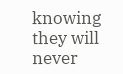knowing they will never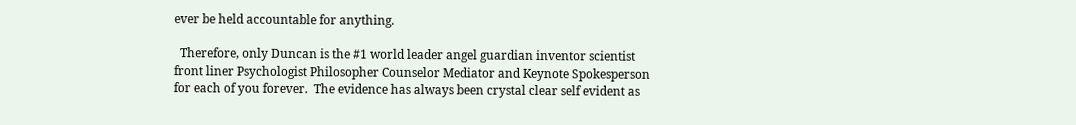ever be held accountable for anything.

  Therefore, only Duncan is the #1 world leader angel guardian inventor scientist front liner Psychologist Philosopher Counselor Mediator and Keynote Spokesperson for each of you forever.  The evidence has always been crystal clear self evident as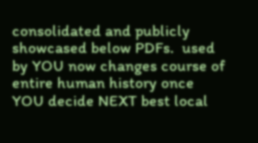consolidated and publicly showcased below PDFs.  used by YOU now changes course of entire human history once YOU decide NEXT best local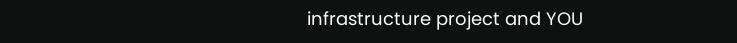infrastructure project and YOU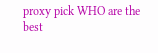proxy pick WHO are the best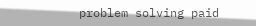problem solving paid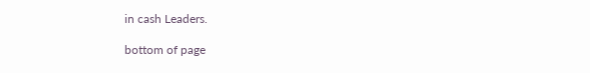in cash Leaders.

bottom of page